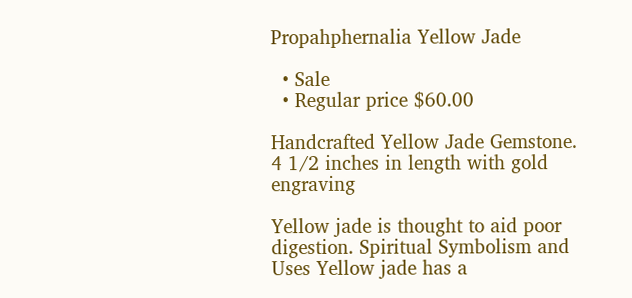Propahphernalia Yellow Jade

  • Sale
  • Regular price $60.00

Handcrafted Yellow Jade Gemstone. 4 1/2 inches in length with gold engraving

Yellow jade is thought to aid poor digestion. Spiritual Symbolism and Uses Yellow jade has a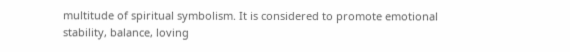multitude of spiritual symbolism. It is considered to promote emotional stability, balance, loving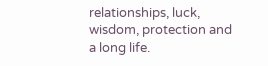relationships, luck, wisdom, protection and a long life.